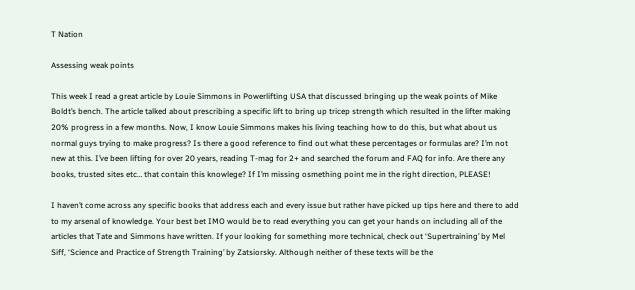T Nation

Assessing weak points

This week I read a great article by Louie Simmons in Powerlifting USA that discussed bringing up the weak points of Mike Boldt’s bench. The article talked about prescribing a specific lift to bring up tricep strength which resulted in the lifter making 20% progress in a few months. Now, I know Louie Simmons makes his living teaching how to do this, but what about us normal guys trying to make progress? Is there a good reference to find out what these percentages or formulas are? I’m not new at this. I’ve been lifting for over 20 years, reading T-mag for 2+ and searched the forum and FAQ for info. Are there any books, trusted sites etc… that contain this knowlege? If I’m missing osmething point me in the right direction, PLEASE!

I haven’t come across any specific books that address each and every issue but rather have picked up tips here and there to add to my arsenal of knowledge. Your best bet IMO would be to read everything you can get your hands on including all of the articles that Tate and Simmons have written. If your looking for something more technical, check out ‘Supertraining’ by Mel Siff, ‘Science and Practice of Strength Training’ by Zatsiorsky. Although neither of these texts will be the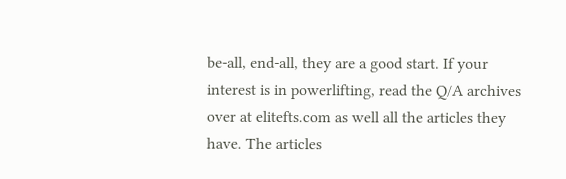be-all, end-all, they are a good start. If your interest is in powerlifting, read the Q/A archives over at elitefts.com as well all the articles they have. The articles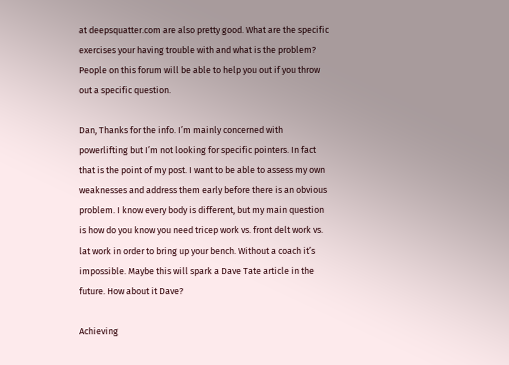at deepsquatter.com are also pretty good. What are the specific exercises your having trouble with and what is the problem? People on this forum will be able to help you out if you throw out a specific question.

Dan, Thanks for the info. I’m mainly concerned with powerlifting but I’m not looking for specific pointers. In fact that is the point of my post. I want to be able to assess my own weaknesses and address them early before there is an obvious problem. I know every body is different, but my main question is how do you know you need tricep work vs. front delt work vs. lat work in order to bring up your bench. Without a coach it’s impossible. Maybe this will spark a Dave Tate article in the future. How about it Dave?

Achieving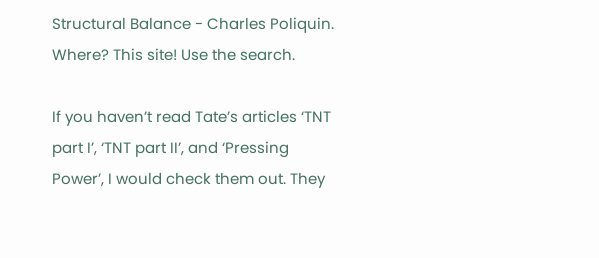Structural Balance - Charles Poliquin. Where? This site! Use the search.

If you haven’t read Tate’s articles ‘TNT part I’, ‘TNT part II’, and ‘Pressing Power’, I would check them out. They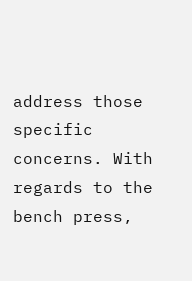address those specific concerns. With regards to the bench press,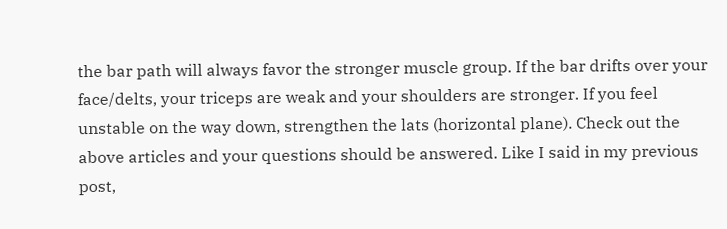the bar path will always favor the stronger muscle group. If the bar drifts over your face/delts, your triceps are weak and your shoulders are stronger. If you feel unstable on the way down, strengthen the lats (horizontal plane). Check out the above articles and your questions should be answered. Like I said in my previous post,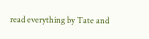read everything by Tate and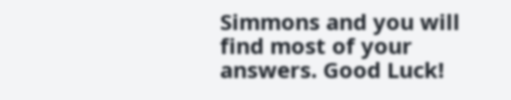Simmons and you will find most of your answers. Good Luck!